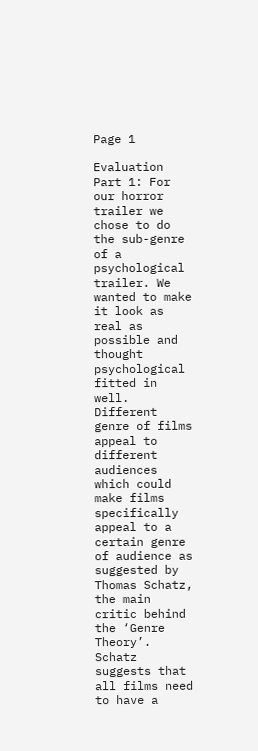Page 1

Evaluation Part 1: For our horror trailer we chose to do the sub-genre of a psychological trailer. We wanted to make it look as real as possible and thought psychological fitted in well. Different genre of films appeal to different audiences which could make films specifically appeal to a certain genre of audience as suggested by Thomas Schatz, the main critic behind the ‘Genre Theory’. Schatz suggests that all films need to have a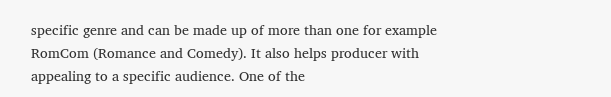specific genre and can be made up of more than one for example RomCom (Romance and Comedy). It also helps producer with appealing to a specific audience. One of the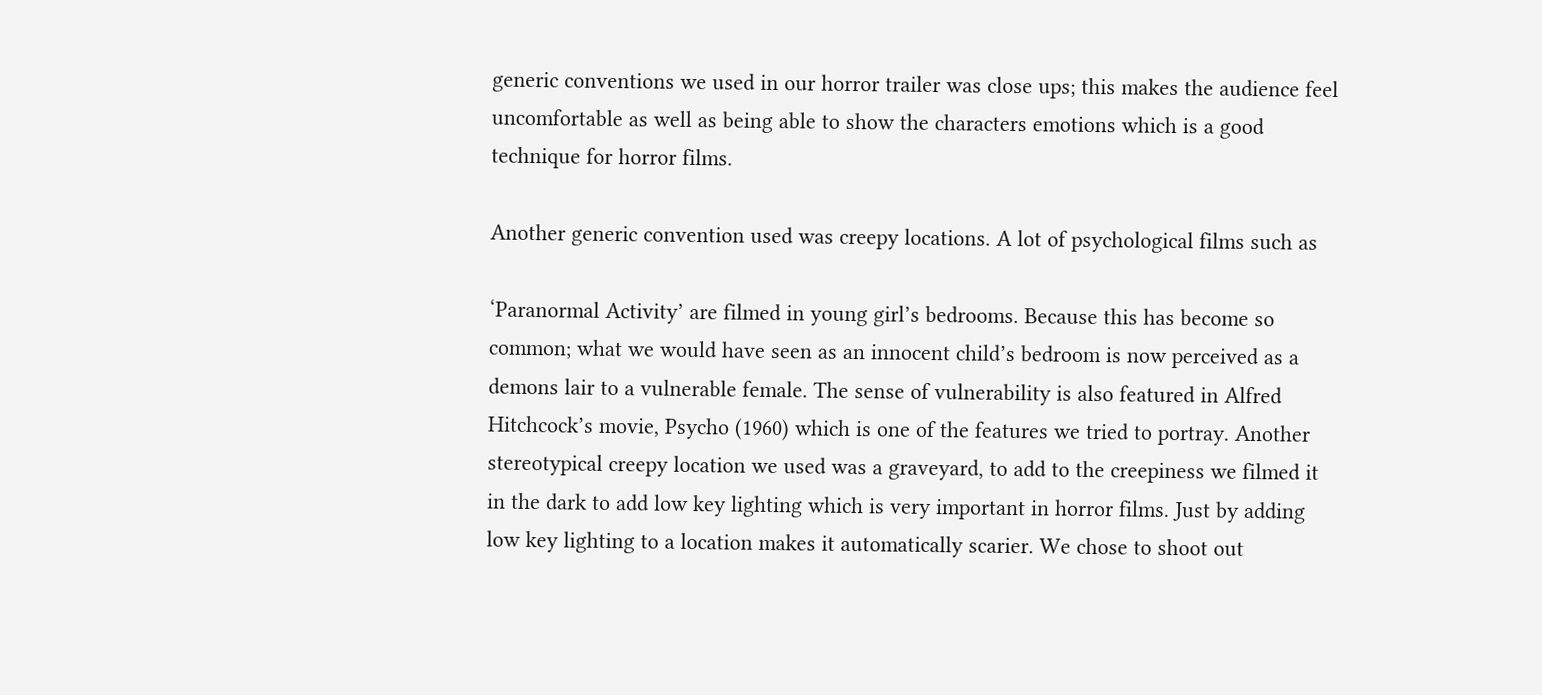generic conventions we used in our horror trailer was close ups; this makes the audience feel uncomfortable as well as being able to show the characters emotions which is a good technique for horror films.

Another generic convention used was creepy locations. A lot of psychological films such as

‘Paranormal Activity’ are filmed in young girl’s bedrooms. Because this has become so common; what we would have seen as an innocent child’s bedroom is now perceived as a demons lair to a vulnerable female. The sense of vulnerability is also featured in Alfred Hitchcock’s movie, Psycho (1960) which is one of the features we tried to portray. Another stereotypical creepy location we used was a graveyard, to add to the creepiness we filmed it in the dark to add low key lighting which is very important in horror films. Just by adding low key lighting to a location makes it automatically scarier. We chose to shoot out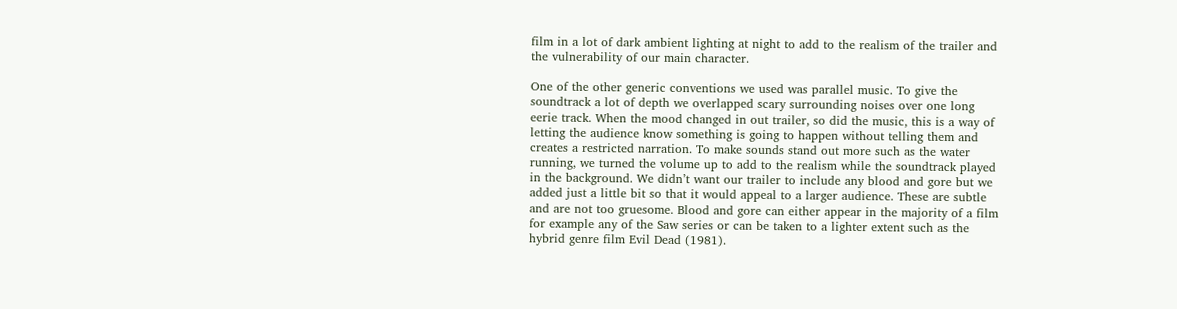film in a lot of dark ambient lighting at night to add to the realism of the trailer and the vulnerability of our main character.

One of the other generic conventions we used was parallel music. To give the soundtrack a lot of depth we overlapped scary surrounding noises over one long eerie track. When the mood changed in out trailer, so did the music, this is a way of letting the audience know something is going to happen without telling them and creates a restricted narration. To make sounds stand out more such as the water running, we turned the volume up to add to the realism while the soundtrack played in the background. We didn’t want our trailer to include any blood and gore but we added just a little bit so that it would appeal to a larger audience. These are subtle and are not too gruesome. Blood and gore can either appear in the majority of a film for example any of the Saw series or can be taken to a lighter extent such as the hybrid genre film Evil Dead (1981).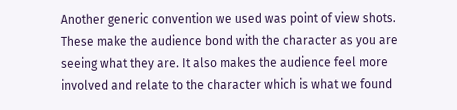Another generic convention we used was point of view shots. These make the audience bond with the character as you are seeing what they are. It also makes the audience feel more involved and relate to the character which is what we found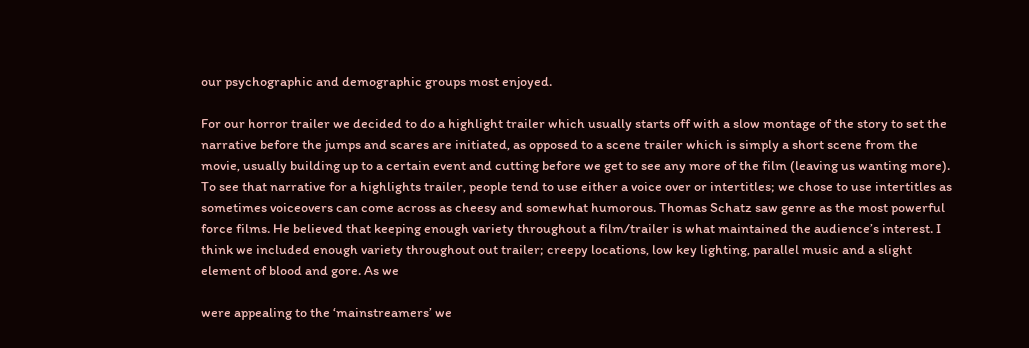our psychographic and demographic groups most enjoyed.

For our horror trailer we decided to do a highlight trailer which usually starts off with a slow montage of the story to set the narrative before the jumps and scares are initiated, as opposed to a scene trailer which is simply a short scene from the movie, usually building up to a certain event and cutting before we get to see any more of the film (leaving us wanting more). To see that narrative for a highlights trailer, people tend to use either a voice over or intertitles; we chose to use intertitles as sometimes voiceovers can come across as cheesy and somewhat humorous. Thomas Schatz saw genre as the most powerful force films. He believed that keeping enough variety throughout a film/trailer is what maintained the audience’s interest. I think we included enough variety throughout out trailer; creepy locations, low key lighting, parallel music and a slight element of blood and gore. As we

were appealing to the ‘mainstreamers’ we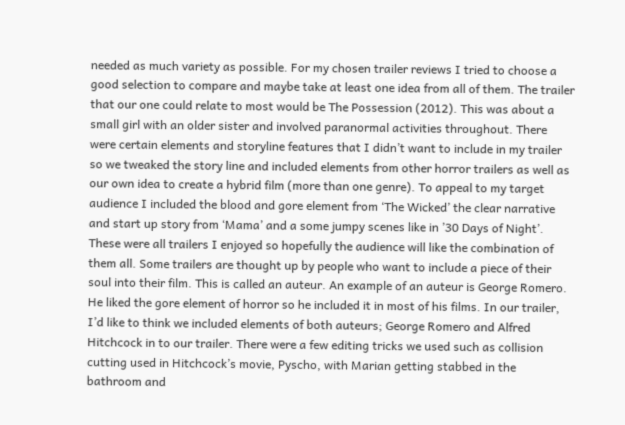needed as much variety as possible. For my chosen trailer reviews I tried to choose a good selection to compare and maybe take at least one idea from all of them. The trailer that our one could relate to most would be The Possession (2012). This was about a small girl with an older sister and involved paranormal activities throughout. There were certain elements and storyline features that I didn’t want to include in my trailer so we tweaked the story line and included elements from other horror trailers as well as our own idea to create a hybrid film (more than one genre). To appeal to my target audience I included the blood and gore element from ‘The Wicked’ the clear narrative and start up story from ‘Mama’ and a some jumpy scenes like in ’30 Days of Night’. These were all trailers I enjoyed so hopefully the audience will like the combination of them all. Some trailers are thought up by people who want to include a piece of their soul into their film. This is called an auteur. An example of an auteur is George Romero. He liked the gore element of horror so he included it in most of his films. In our trailer, I’d like to think we included elements of both auteurs; George Romero and Alfred Hitchcock in to our trailer. There were a few editing tricks we used such as collision cutting used in Hitchcock’s movie, Pyscho, with Marian getting stabbed in the bathroom and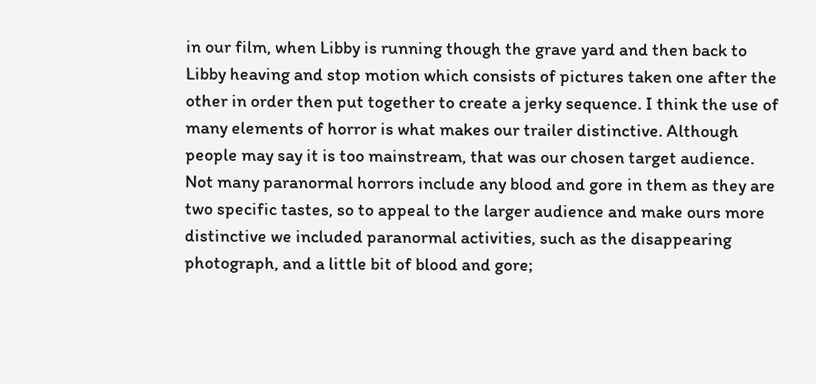in our film, when Libby is running though the grave yard and then back to Libby heaving and stop motion which consists of pictures taken one after the other in order then put together to create a jerky sequence. I think the use of many elements of horror is what makes our trailer distinctive. Although people may say it is too mainstream, that was our chosen target audience. Not many paranormal horrors include any blood and gore in them as they are two specific tastes, so to appeal to the larger audience and make ours more distinctive we included paranormal activities, such as the disappearing photograph, and a little bit of blood and gore;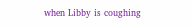when Libby is coughing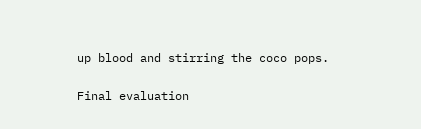up blood and stirring the coco pops.

Final evaluation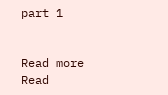part 1


Read more
Read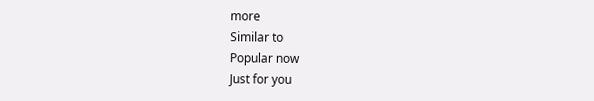more
Similar to
Popular now
Just for you